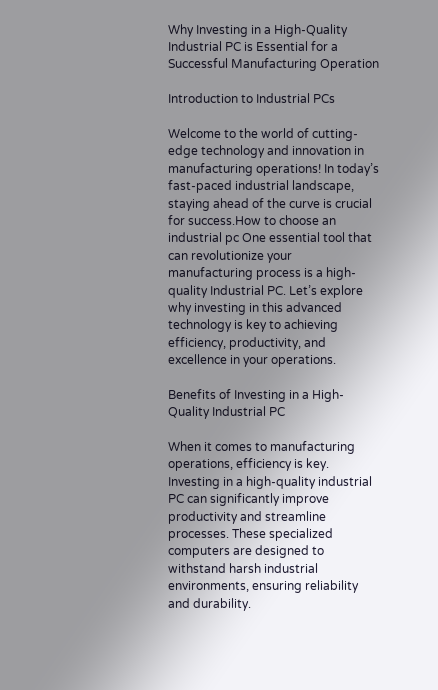Why Investing in a High-Quality Industrial PC is Essential for a Successful Manufacturing Operation

Introduction to Industrial PCs

Welcome to the world of cutting-edge technology and innovation in manufacturing operations! In today’s fast-paced industrial landscape, staying ahead of the curve is crucial for success.How to choose an industrial pc One essential tool that can revolutionize your manufacturing process is a high-quality Industrial PC. Let’s explore why investing in this advanced technology is key to achieving efficiency, productivity, and excellence in your operations.

Benefits of Investing in a High-Quality Industrial PC

When it comes to manufacturing operations, efficiency is key. Investing in a high-quality industrial PC can significantly improve productivity and streamline processes. These specialized computers are designed to withstand harsh industrial environments, ensuring reliability and durability.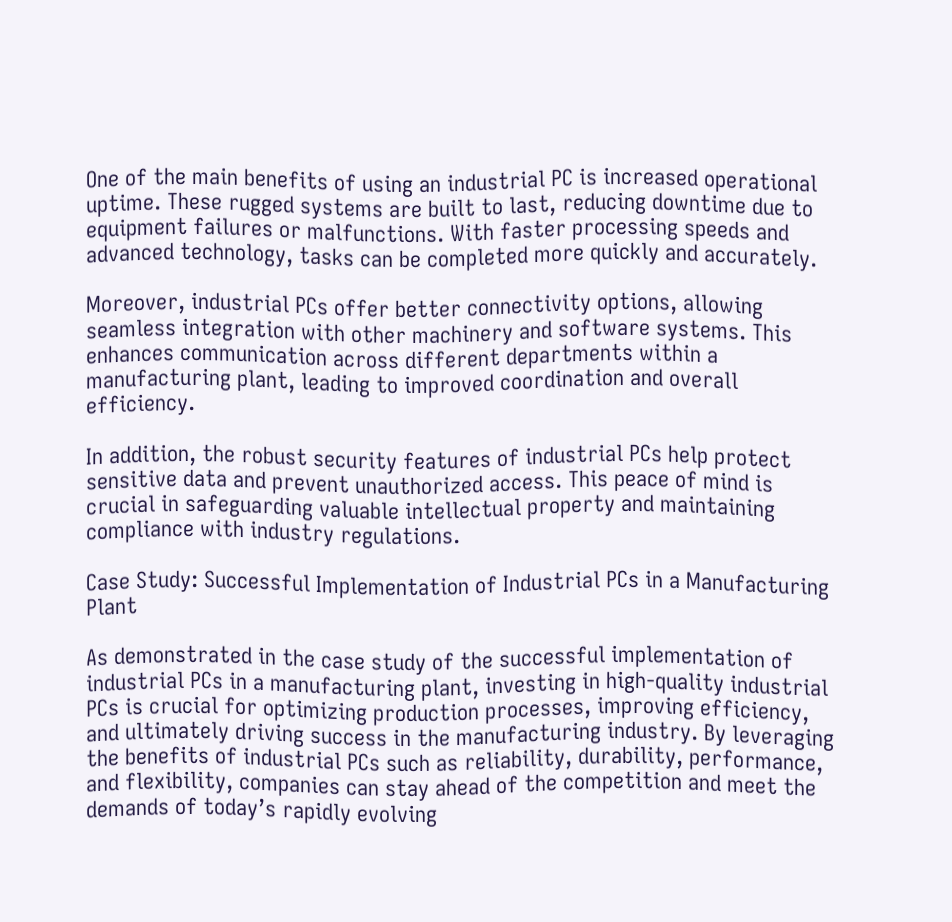One of the main benefits of using an industrial PC is increased operational uptime. These rugged systems are built to last, reducing downtime due to equipment failures or malfunctions. With faster processing speeds and advanced technology, tasks can be completed more quickly and accurately.

Moreover, industrial PCs offer better connectivity options, allowing seamless integration with other machinery and software systems. This enhances communication across different departments within a manufacturing plant, leading to improved coordination and overall efficiency.

In addition, the robust security features of industrial PCs help protect sensitive data and prevent unauthorized access. This peace of mind is crucial in safeguarding valuable intellectual property and maintaining compliance with industry regulations.

Case Study: Successful Implementation of Industrial PCs in a Manufacturing Plant

As demonstrated in the case study of the successful implementation of industrial PCs in a manufacturing plant, investing in high-quality industrial PCs is crucial for optimizing production processes, improving efficiency, and ultimately driving success in the manufacturing industry. By leveraging the benefits of industrial PCs such as reliability, durability, performance, and flexibility, companies can stay ahead of the competition and meet the demands of today’s rapidly evolving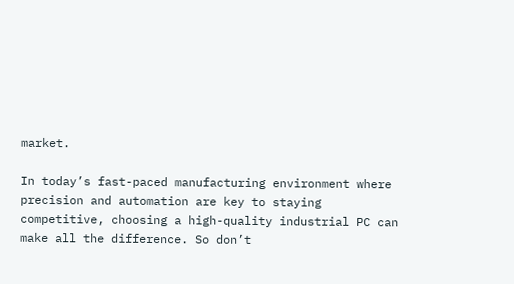market.

In today’s fast-paced manufacturing environment where precision and automation are key to staying competitive, choosing a high-quality industrial PC can make all the difference. So don’t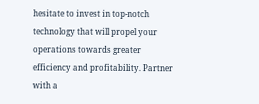hesitate to invest in top-notch technology that will propel your operations towards greater efficiency and profitability. Partner with a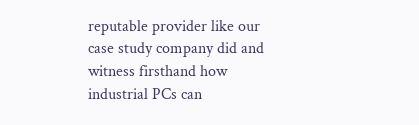reputable provider like our case study company did and witness firsthand how industrial PCs can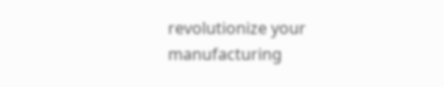revolutionize your manufacturing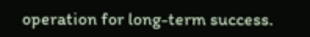operation for long-term success.